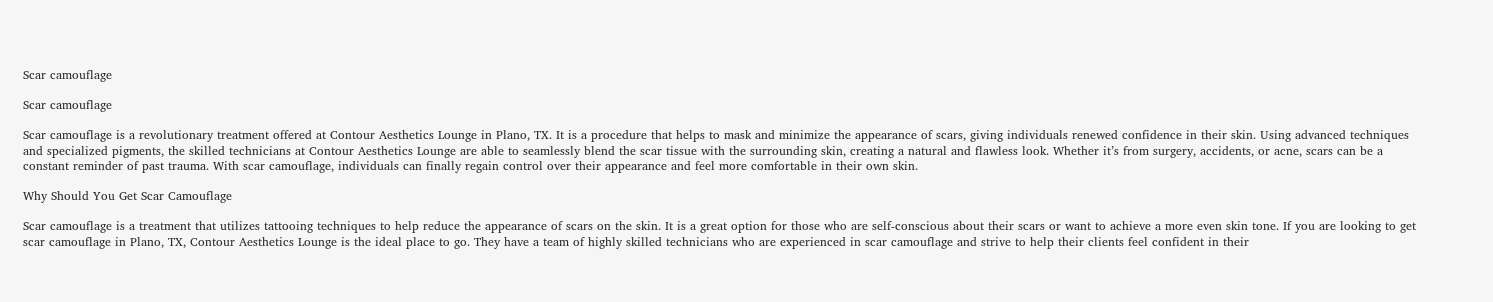Scar camouflage

Scar camouflage

Scar camouflage is a revolutionary treatment offered at Contour Aesthetics Lounge in Plano, TX. It is a procedure that helps to mask and minimize the appearance of scars, giving individuals renewed confidence in their skin. Using advanced techniques and specialized pigments, the skilled technicians at Contour Aesthetics Lounge are able to seamlessly blend the scar tissue with the surrounding skin, creating a natural and flawless look. Whether it’s from surgery, accidents, or acne, scars can be a constant reminder of past trauma. With scar camouflage, individuals can finally regain control over their appearance and feel more comfortable in their own skin.

Why Should You Get Scar Camouflage

Scar camouflage is a treatment that utilizes tattooing techniques to help reduce the appearance of scars on the skin. It is a great option for those who are self-conscious about their scars or want to achieve a more even skin tone. If you are looking to get scar camouflage in Plano, TX, Contour Aesthetics Lounge is the ideal place to go. They have a team of highly skilled technicians who are experienced in scar camouflage and strive to help their clients feel confident in their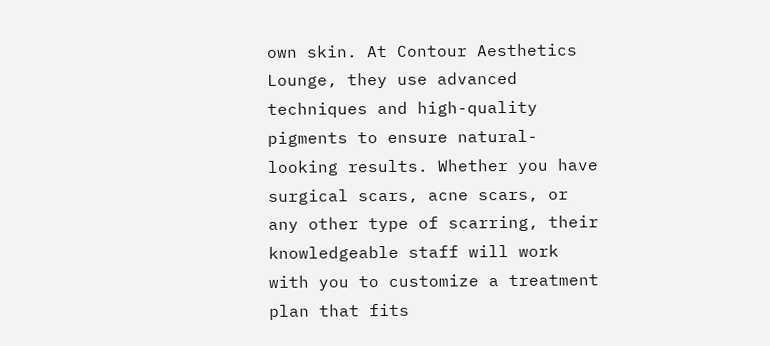own skin. At Contour Aesthetics Lounge, they use advanced techniques and high-quality pigments to ensure natural-looking results. Whether you have surgical scars, acne scars, or any other type of scarring, their knowledgeable staff will work with you to customize a treatment plan that fits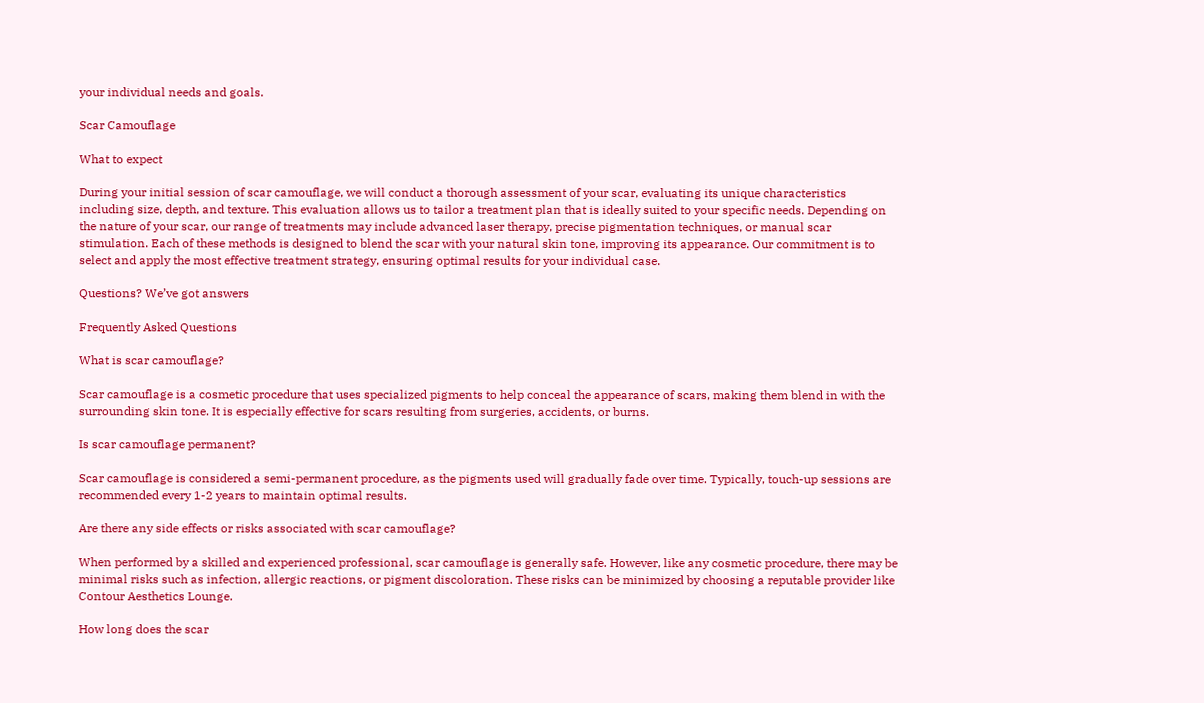your individual needs and goals.

Scar Camouflage

What to expect

During your initial session of scar camouflage, we will conduct a thorough assessment of your scar, evaluating its unique characteristics including size, depth, and texture. This evaluation allows us to tailor a treatment plan that is ideally suited to your specific needs. Depending on the nature of your scar, our range of treatments may include advanced laser therapy, precise pigmentation techniques, or manual scar stimulation. Each of these methods is designed to blend the scar with your natural skin tone, improving its appearance. Our commitment is to select and apply the most effective treatment strategy, ensuring optimal results for your individual case.

Questions? We’ve got answers

Frequently Asked Questions

What is scar camouflage?

Scar camouflage is a cosmetic procedure that uses specialized pigments to help conceal the appearance of scars, making them blend in with the surrounding skin tone. It is especially effective for scars resulting from surgeries, accidents, or burns.

Is scar camouflage permanent?

Scar camouflage is considered a semi-permanent procedure, as the pigments used will gradually fade over time. Typically, touch-up sessions are recommended every 1-2 years to maintain optimal results.

Are there any side effects or risks associated with scar camouflage?

When performed by a skilled and experienced professional, scar camouflage is generally safe. However, like any cosmetic procedure, there may be minimal risks such as infection, allergic reactions, or pigment discoloration. These risks can be minimized by choosing a reputable provider like Contour Aesthetics Lounge.

How long does the scar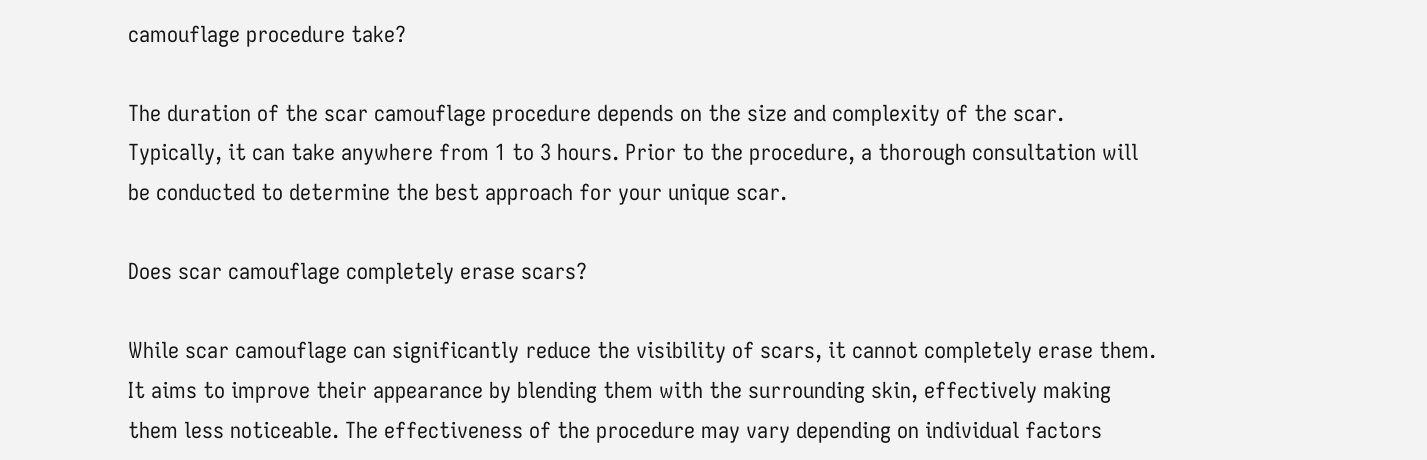camouflage procedure take?

The duration of the scar camouflage procedure depends on the size and complexity of the scar. Typically, it can take anywhere from 1 to 3 hours. Prior to the procedure, a thorough consultation will be conducted to determine the best approach for your unique scar.

Does scar camouflage completely erase scars?

While scar camouflage can significantly reduce the visibility of scars, it cannot completely erase them. It aims to improve their appearance by blending them with the surrounding skin, effectively making them less noticeable. The effectiveness of the procedure may vary depending on individual factors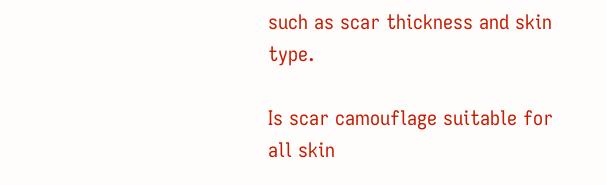such as scar thickness and skin type.

Is scar camouflage suitable for all skin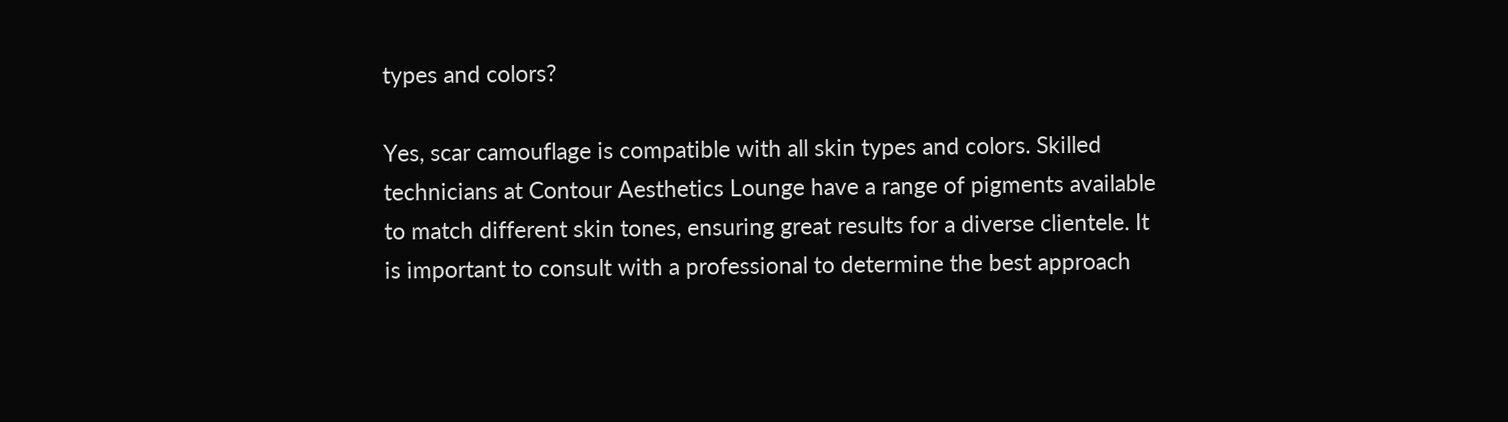types and colors?

Yes, scar camouflage is compatible with all skin types and colors. Skilled technicians at Contour Aesthetics Lounge have a range of pigments available to match different skin tones, ensuring great results for a diverse clientele. It is important to consult with a professional to determine the best approach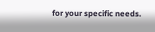for your specific needs.